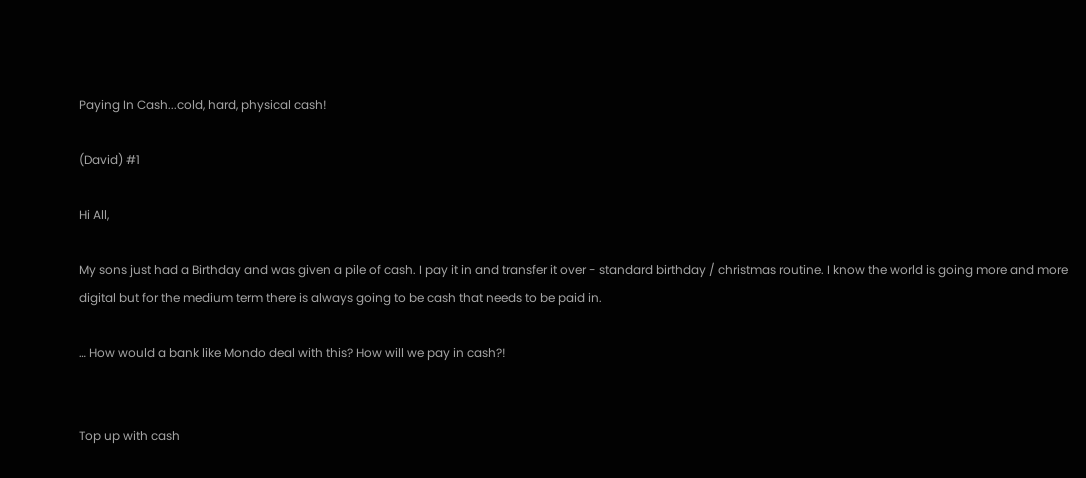Paying In Cash...cold, hard, physical cash!

(David) #1

Hi All,

My sons just had a Birthday and was given a pile of cash. I pay it in and transfer it over - standard birthday / christmas routine. I know the world is going more and more digital but for the medium term there is always going to be cash that needs to be paid in.

… How would a bank like Mondo deal with this? How will we pay in cash?!


Top up with cash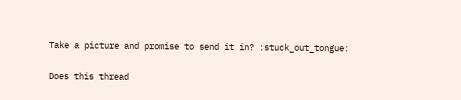Take a picture and promise to send it in? :stuck_out_tongue:

Does this thread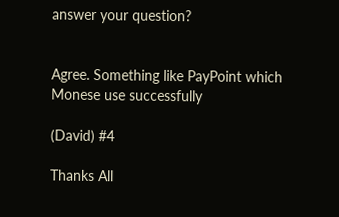answer your question?


Agree. Something like PayPoint which Monese use successfully

(David) #4

Thanks All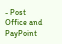- Post Office and PayPoint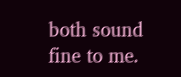both sound fine to me.